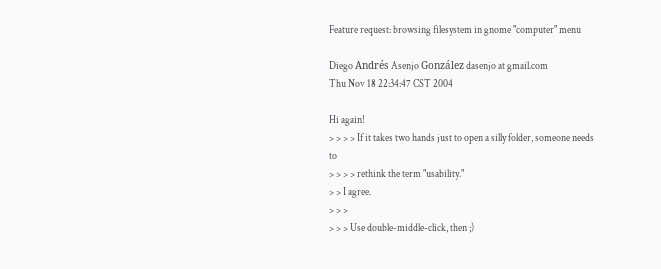Feature request: browsing filesystem in gnome "computer" menu

Diego Andrés Asenjo González dasenjo at gmail.com
Thu Nov 18 22:34:47 CST 2004

Hi again!
> > > > If it takes two hands just to open a silly folder, someone needs to
> > > > rethink the term "usability."
> > I agree.
> > >
> > > Use double-middle-click, then ;)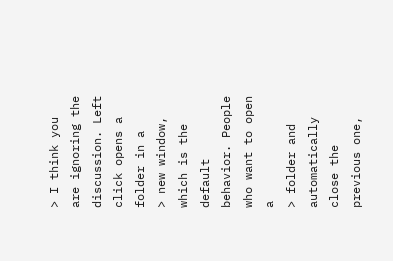> I think you are ignoring the discussion. Left click opens a folder in a
> new window, which is the default behavior. People who want to open a
> folder and automatically close the previous one,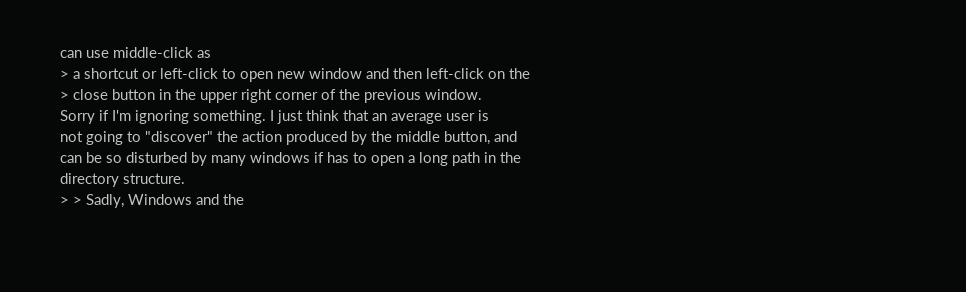can use middle-click as
> a shortcut or left-click to open new window and then left-click on the
> close button in the upper right corner of the previous window.
Sorry if I'm ignoring something. I just think that an average user is
not going to "discover" the action produced by the middle button, and
can be so disturbed by many windows if has to open a long path in the
directory structure.
> > Sadly, Windows and the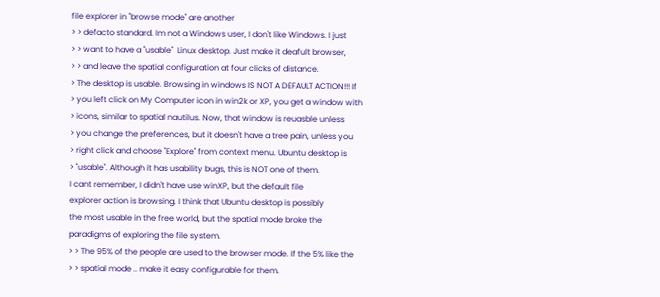file explorer in "browse mode" are another
> > defacto standard. Im not a Windows user, I don't like Windows. I just
> > want to have a "usable"  Linux desktop. Just make it deafult browser,
> > and leave the spatial configuration at four clicks of distance.
> The desktop is usable. Browsing in windows IS NOT A DEFAULT ACTION!!! If
> you left click on My Computer icon in win2k or XP, you get a window with
> icons, similar to spatial nautilus. Now, that window is reuasble unless
> you change the preferences, but it doesn't have a tree pain, unless you
> right click and choose "Explore" from context menu. Ubuntu desktop is
> "usable". Although it has usability bugs, this is NOT one of them.
I cant remember, I didn't have use winXP, but the default file
explorer action is browsing. I think that Ubuntu desktop is possibly
the most usable in the free world, but the spatial mode broke the
paradigms of exploring the file system.
> > The 95% of the people are used to the browser mode. If the 5% like the
> > spatial mode .. make it easy configurable for them.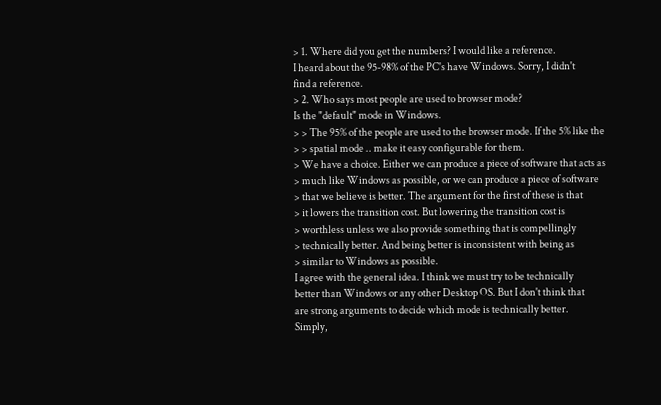> 1. Where did you get the numbers? I would like a reference.
I heard about the 95-98% of the PC's have Windows. Sorry, I didn't
find a reference.
> 2. Who says most people are used to browser mode?
Is the "default" mode in Windows.
> > The 95% of the people are used to the browser mode. If the 5% like the
> > spatial mode .. make it easy configurable for them.
> We have a choice. Either we can produce a piece of software that acts as
> much like Windows as possible, or we can produce a piece of software
> that we believe is better. The argument for the first of these is that
> it lowers the transition cost. But lowering the transition cost is
> worthless unless we also provide something that is compellingly
> technically better. And being better is inconsistent with being as
> similar to Windows as possible.
I agree with the general idea. I think we must try to be technically
better than Windows or any other Desktop OS. But I don't think that
are strong arguments to decide which mode is technically better.
Simply,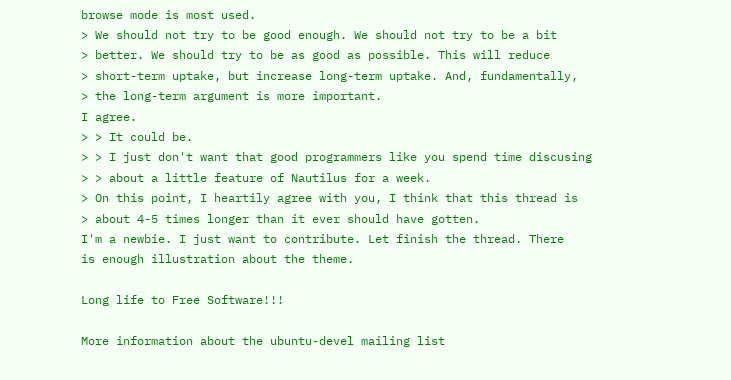browse mode is most used.
> We should not try to be good enough. We should not try to be a bit
> better. We should try to be as good as possible. This will reduce
> short-term uptake, but increase long-term uptake. And, fundamentally,
> the long-term argument is more important.
I agree.
> > It could be.
> > I just don't want that good programmers like you spend time discusing
> > about a little feature of Nautilus for a week.
> On this point, I heartily agree with you, I think that this thread is
> about 4-5 times longer than it ever should have gotten.
I'm a newbie. I just want to contribute. Let finish the thread. There
is enough illustration about the theme.

Long life to Free Software!!!

More information about the ubuntu-devel mailing list